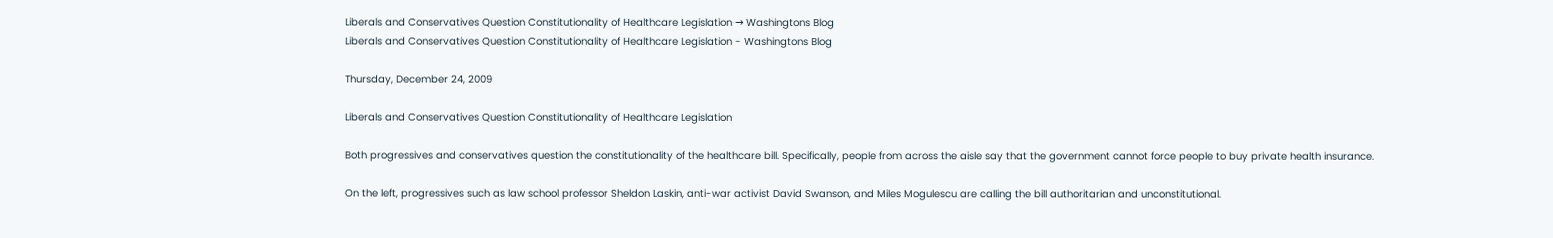Liberals and Conservatives Question Constitutionality of Healthcare Legislation → Washingtons Blog
Liberals and Conservatives Question Constitutionality of Healthcare Legislation - Washingtons Blog

Thursday, December 24, 2009

Liberals and Conservatives Question Constitutionality of Healthcare Legislation

Both progressives and conservatives question the constitutionality of the healthcare bill. Specifically, people from across the aisle say that the government cannot force people to buy private health insurance.

On the left, progressives such as law school professor Sheldon Laskin, anti-war activist David Swanson, and Miles Mogulescu are calling the bill authoritarian and unconstitutional.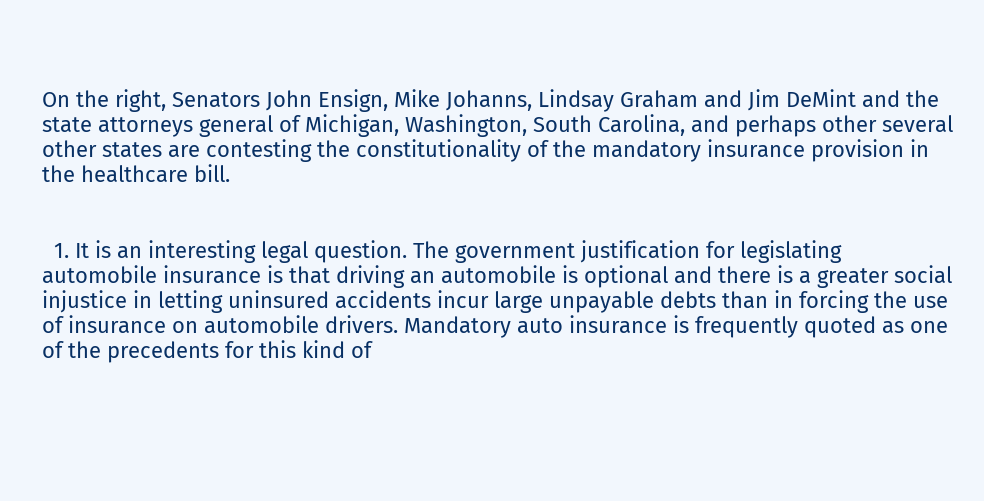On the right, Senators John Ensign, Mike Johanns, Lindsay Graham and Jim DeMint and the state attorneys general of Michigan, Washington, South Carolina, and perhaps other several other states are contesting the constitutionality of the mandatory insurance provision in the healthcare bill.


  1. It is an interesting legal question. The government justification for legislating automobile insurance is that driving an automobile is optional and there is a greater social injustice in letting uninsured accidents incur large unpayable debts than in forcing the use of insurance on automobile drivers. Mandatory auto insurance is frequently quoted as one of the precedents for this kind of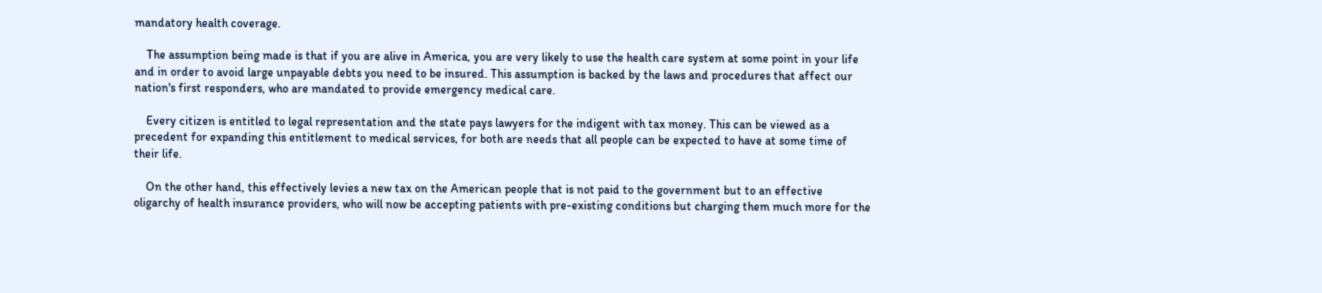mandatory health coverage.

    The assumption being made is that if you are alive in America, you are very likely to use the health care system at some point in your life and in order to avoid large unpayable debts you need to be insured. This assumption is backed by the laws and procedures that affect our nation's first responders, who are mandated to provide emergency medical care.

    Every citizen is entitled to legal representation and the state pays lawyers for the indigent with tax money. This can be viewed as a precedent for expanding this entitlement to medical services, for both are needs that all people can be expected to have at some time of their life.

    On the other hand, this effectively levies a new tax on the American people that is not paid to the government but to an effective oligarchy of health insurance providers, who will now be accepting patients with pre-existing conditions but charging them much more for the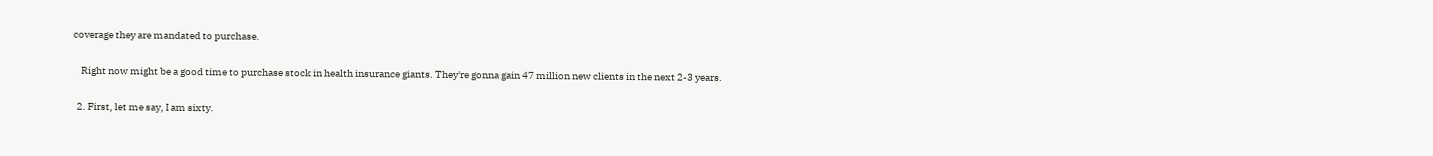coverage they are mandated to purchase.

    Right now might be a good time to purchase stock in health insurance giants. They're gonna gain 47 million new clients in the next 2-3 years.

  2. First, let me say, I am sixty.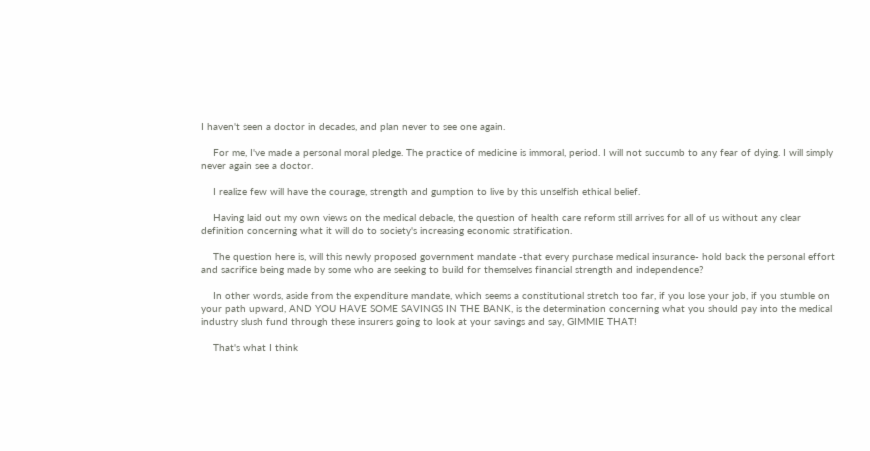I haven't seen a doctor in decades, and plan never to see one again.

    For me, I've made a personal moral pledge. The practice of medicine is immoral, period. I will not succumb to any fear of dying. I will simply never again see a doctor.

    I realize few will have the courage, strength and gumption to live by this unselfish ethical belief.

    Having laid out my own views on the medical debacle, the question of health care reform still arrives for all of us without any clear definition concerning what it will do to society's increasing economic stratification.

    The question here is, will this newly proposed government mandate -that every purchase medical insurance- hold back the personal effort and sacrifice being made by some who are seeking to build for themselves financial strength and independence?

    In other words, aside from the expenditure mandate, which seems a constitutional stretch too far, if you lose your job, if you stumble on your path upward, AND YOU HAVE SOME SAVINGS IN THE BANK, is the determination concerning what you should pay into the medical industry slush fund through these insurers going to look at your savings and say, GIMMIE THAT!

    That's what I think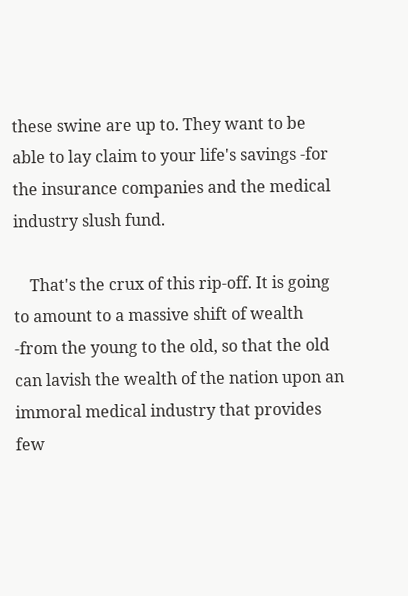these swine are up to. They want to be able to lay claim to your life's savings -for the insurance companies and the medical industry slush fund.

    That's the crux of this rip-off. It is going to amount to a massive shift of wealth -from the young to the old, so that the old can lavish the wealth of the nation upon an immoral medical industry that provides few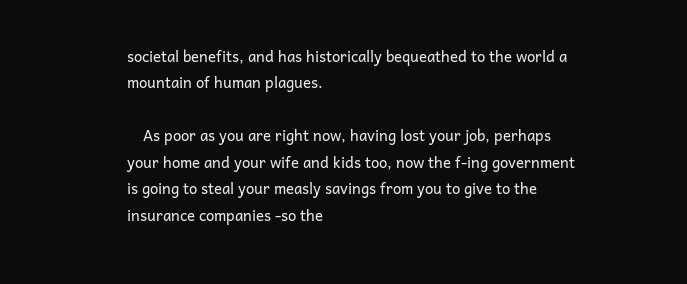societal benefits, and has historically bequeathed to the world a mountain of human plagues.

    As poor as you are right now, having lost your job, perhaps your home and your wife and kids too, now the f-ing government is going to steal your measly savings from you to give to the insurance companies -so the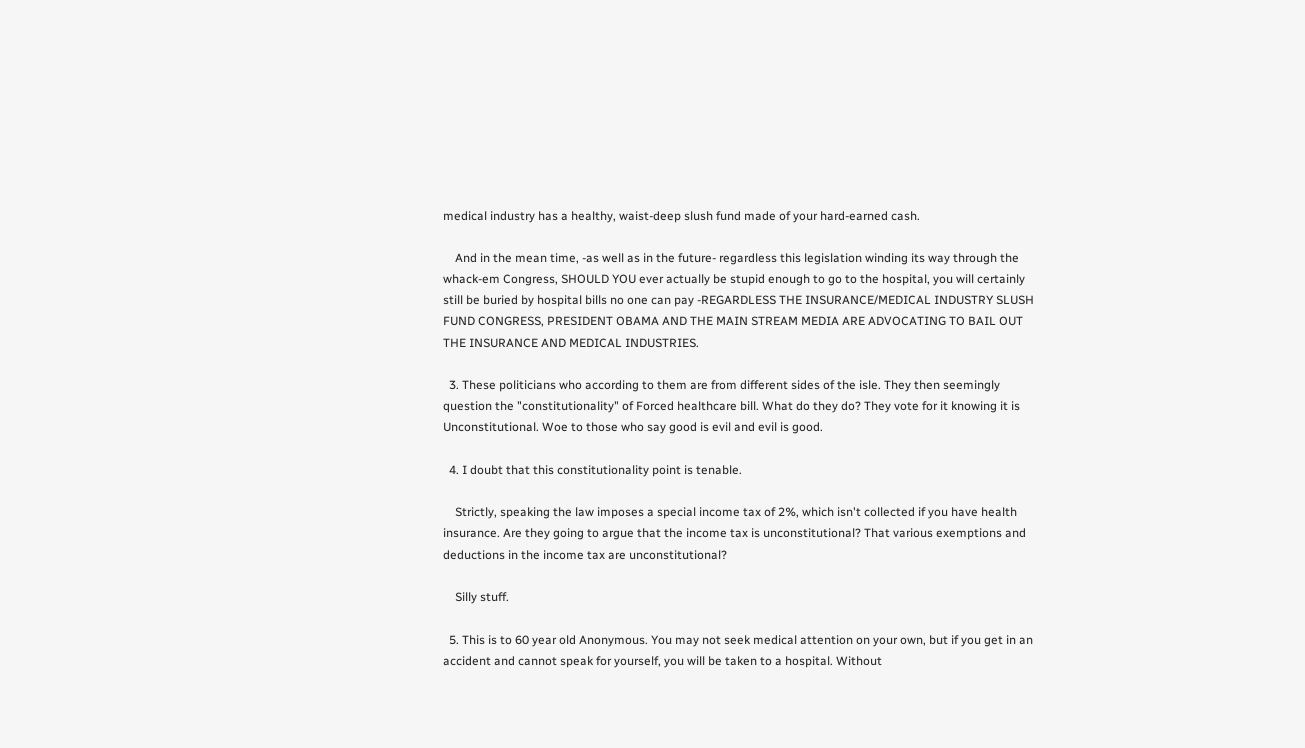medical industry has a healthy, waist-deep slush fund made of your hard-earned cash.

    And in the mean time, -as well as in the future- regardless this legislation winding its way through the whack-em Congress, SHOULD YOU ever actually be stupid enough to go to the hospital, you will certainly still be buried by hospital bills no one can pay -REGARDLESS THE INSURANCE/MEDICAL INDUSTRY SLUSH FUND CONGRESS, PRESIDENT OBAMA AND THE MAIN STREAM MEDIA ARE ADVOCATING TO BAIL OUT THE INSURANCE AND MEDICAL INDUSTRIES.

  3. These politicians who according to them are from different sides of the isle. They then seemingly question the "constitutionality" of Forced healthcare bill. What do they do? They vote for it knowing it is Unconstitutional. Woe to those who say good is evil and evil is good.

  4. I doubt that this constitutionality point is tenable.

    Strictly, speaking the law imposes a special income tax of 2%, which isn't collected if you have health insurance. Are they going to argue that the income tax is unconstitutional? That various exemptions and deductions in the income tax are unconstitutional?

    Silly stuff.

  5. This is to 60 year old Anonymous. You may not seek medical attention on your own, but if you get in an accident and cannot speak for yourself, you will be taken to a hospital. Without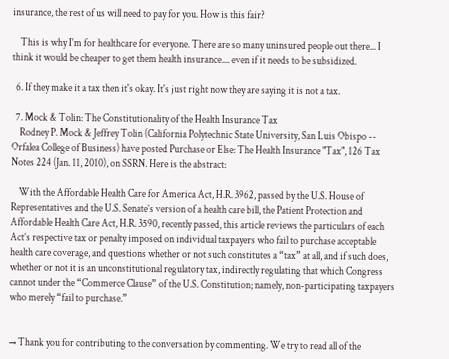insurance, the rest of us will need to pay for you. How is this fair?

    This is why I'm for healthcare for everyone. There are so many uninsured people out there... I think it would be cheaper to get them health insurance.... even if it needs to be subsidized.

  6. If they make it a tax then it's okay. It's just right now they are saying it is not a tax.

  7. Mock & Tolin: The Constitutionality of the Health Insurance Tax
    Rodney P. Mock & Jeffrey Tolin (California Polytechnic State University, San Luis Obispo -- Orfalea College of Business) have posted Purchase or Else: The Health Insurance "Tax", 126 Tax Notes 224 (Jan. 11, 2010), on SSRN. Here is the abstract:

    With the Affordable Health Care for America Act, H.R. 3962, passed by the U.S. House of Representatives and the U.S. Senate’s version of a health care bill, the Patient Protection and Affordable Health Care Act, H.R. 3590, recently passed, this article reviews the particulars of each Act’s respective tax or penalty imposed on individual taxpayers who fail to purchase acceptable health care coverage, and questions whether or not such constitutes a “tax” at all, and if such does, whether or not it is an unconstitutional regulatory tax, indirectly regulating that which Congress cannot under the “Commerce Clause” of the U.S. Constitution; namely, non-participating taxpayers who merely “fail to purchase.”


→ Thank you for contributing to the conversation by commenting. We try to read all of the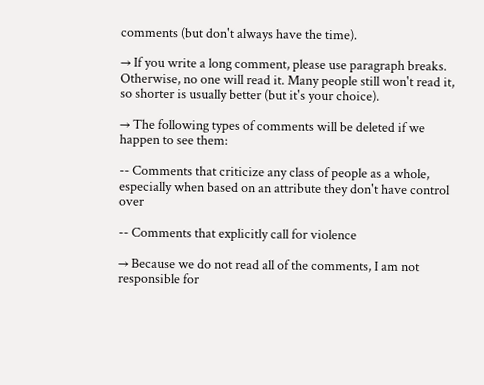comments (but don't always have the time).

→ If you write a long comment, please use paragraph breaks. Otherwise, no one will read it. Many people still won't read it, so shorter is usually better (but it's your choice).

→ The following types of comments will be deleted if we happen to see them:

-- Comments that criticize any class of people as a whole, especially when based on an attribute they don't have control over

-- Comments that explicitly call for violence

→ Because we do not read all of the comments, I am not responsible for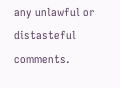any unlawful or distasteful comments.